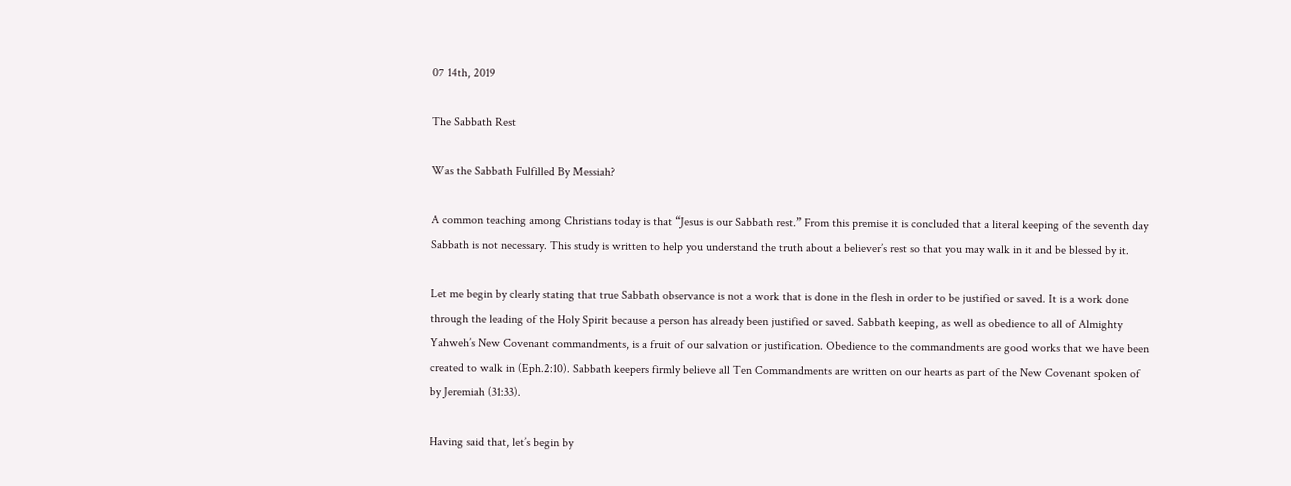07 14th, 2019

The Sabbath Rest

Was the Sabbath Fulfilled By Messiah?

A common teaching among Christians today is that “Jesus is our Sabbath rest.” From this premise it is concluded that a literal keeping of the seventh day Sabbath is not necessary. This study is written to help you understand the truth about a believer’s rest so that you may walk in it and be blessed by it.

Let me begin by clearly stating that true Sabbath observance is not a work that is done in the flesh in order to be justified or saved. It is a work done through the leading of the Holy Spirit because a person has already been justified or saved. Sabbath keeping, as well as obedience to all of Almighty Yahweh’s New Covenant commandments, is a fruit of our salvation or justification. Obedience to the commandments are good works that we have been created to walk in (Eph.2:10). Sabbath keepers firmly believe all Ten Commandments are written on our hearts as part of the New Covenant spoken of by Jeremiah (31:33).

Having said that, let’s begin by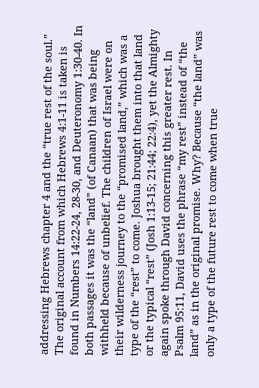addressing Hebrews chapter 4 and the “true rest of the soul.” The original account from which Hebrews 4:1-11 is taken is found in Numbers 14:22-24, 28-30, and Deuteronomy 1:30-40. In both passages it was the “land” (of Canaan) that was being withheld because of unbelief. The children of Israel were on their wilderness journey to the “promised land,” which was a type of the “rest” to come. Joshua brought them into that land or the typical “rest” (Josh 1:13-15; 21:44; 22:4), yet the Almighty again spoke through David concerning this greater rest. In Psalm 95:11, David uses the phrase “my rest” instead of “the land” as in the original promise. Why? Because “the land” was only a type of the future rest to come when true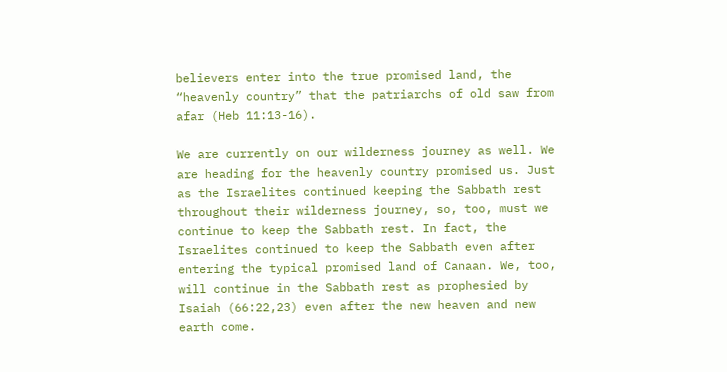believers enter into the true promised land, the “heavenly country” that the patriarchs of old saw from afar (Heb 11:13-16).

We are currently on our wilderness journey as well. We are heading for the heavenly country promised us. Just as the Israelites continued keeping the Sabbath rest throughout their wilderness journey, so, too, must we continue to keep the Sabbath rest. In fact, the Israelites continued to keep the Sabbath even after entering the typical promised land of Canaan. We, too, will continue in the Sabbath rest as prophesied by Isaiah (66:22,23) even after the new heaven and new earth come.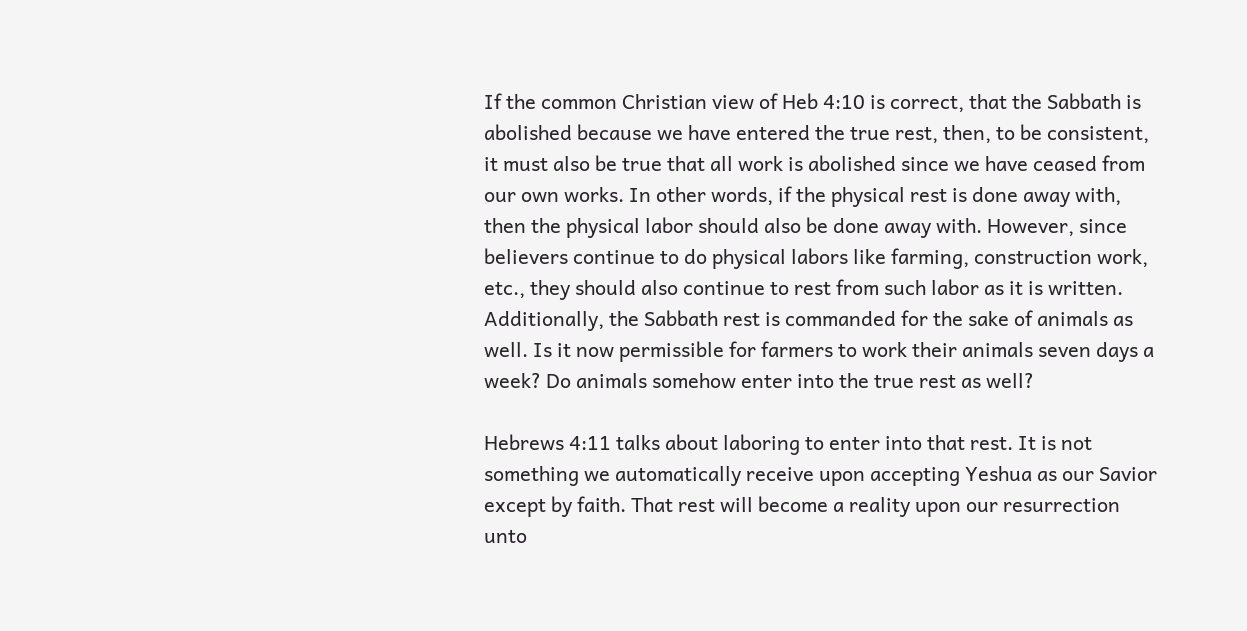If the common Christian view of Heb 4:10 is correct, that the Sabbath is abolished because we have entered the true rest, then, to be consistent, it must also be true that all work is abolished since we have ceased from our own works. In other words, if the physical rest is done away with, then the physical labor should also be done away with. However, since believers continue to do physical labors like farming, construction work, etc., they should also continue to rest from such labor as it is written. Additionally, the Sabbath rest is commanded for the sake of animals as well. Is it now permissible for farmers to work their animals seven days a week? Do animals somehow enter into the true rest as well?

Hebrews 4:11 talks about laboring to enter into that rest. It is not something we automatically receive upon accepting Yeshua as our Savior except by faith. That rest will become a reality upon our resurrection unto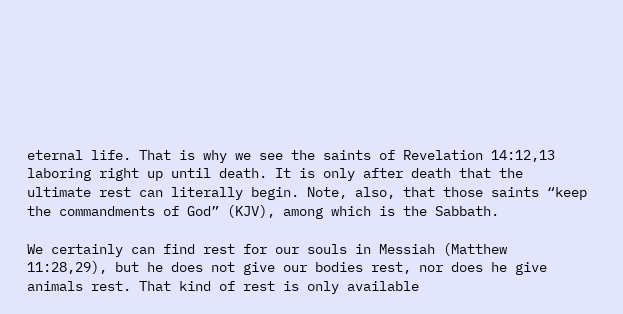eternal life. That is why we see the saints of Revelation 14:12,13 laboring right up until death. It is only after death that the ultimate rest can literally begin. Note, also, that those saints “keep the commandments of God” (KJV), among which is the Sabbath.

We certainly can find rest for our souls in Messiah (Matthew 11:28,29), but he does not give our bodies rest, nor does he give animals rest. That kind of rest is only available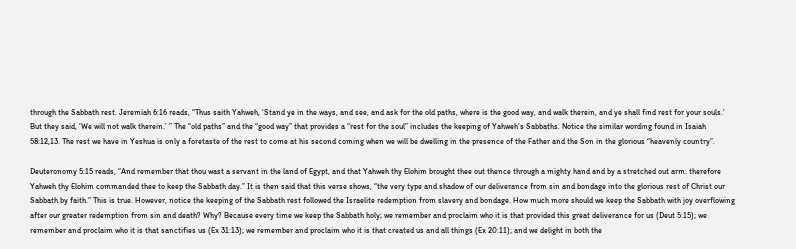through the Sabbath rest. Jeremiah 6:16 reads, “Thus saith Yahweh, ‘Stand ye in the ways, and see, and ask for the old paths, where is the good way, and walk therein, and ye shall find rest for your souls.’ But they said, ‘We will not walk therein.’ ” The “old paths” and the “good way” that provides a “rest for the soul” includes the keeping of Yahweh’s Sabbaths. Notice the similar wording found in Isaiah 58:12,13. The rest we have in Yeshua is only a foretaste of the rest to come at his second coming when we will be dwelling in the presence of the Father and the Son in the glorious “heavenly country”.

Deuteronomy 5:15 reads, “And remember that thou wast a servant in the land of Egypt, and that Yahweh thy Elohim brought thee out thence through a mighty hand and by a stretched out arm: therefore Yahweh thy Elohim commanded thee to keep the Sabbath day.” It is then said that this verse shows, “the very type and shadow of our deliverance from sin and bondage into the glorious rest of Christ our Sabbath by faith.” This is true. However, notice the keeping of the Sabbath rest followed the Israelite redemption from slavery and bondage. How much more should we keep the Sabbath with joy overflowing after our greater redemption from sin and death? Why? Because every time we keep the Sabbath holy; we remember and proclaim who it is that provided this great deliverance for us (Deut 5:15); we remember and proclaim who it is that sanctifies us (Ex 31:13); we remember and proclaim who it is that created us and all things (Ex 20:11); and we delight in both the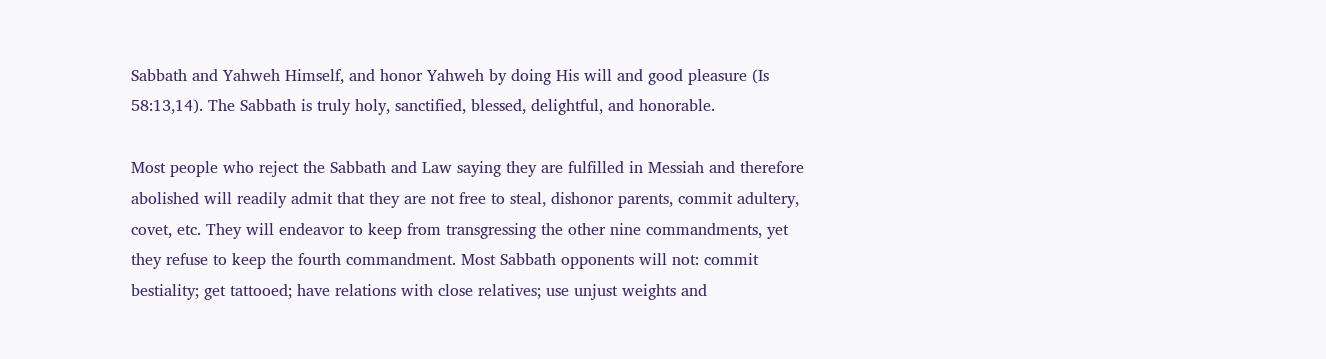Sabbath and Yahweh Himself, and honor Yahweh by doing His will and good pleasure (Is 58:13,14). The Sabbath is truly holy, sanctified, blessed, delightful, and honorable.

Most people who reject the Sabbath and Law saying they are fulfilled in Messiah and therefore abolished will readily admit that they are not free to steal, dishonor parents, commit adultery, covet, etc. They will endeavor to keep from transgressing the other nine commandments, yet they refuse to keep the fourth commandment. Most Sabbath opponents will not: commit bestiality; get tattooed; have relations with close relatives; use unjust weights and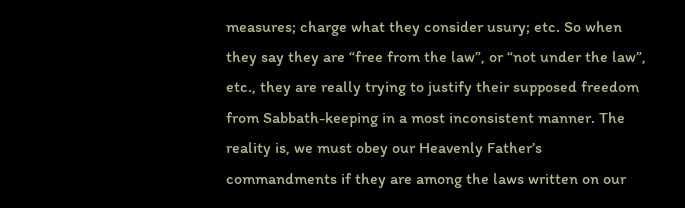measures; charge what they consider usury; etc. So when they say they are “free from the law”, or “not under the law”, etc., they are really trying to justify their supposed freedom from Sabbath-keeping in a most inconsistent manner. The reality is, we must obey our Heavenly Father’s commandments if they are among the laws written on our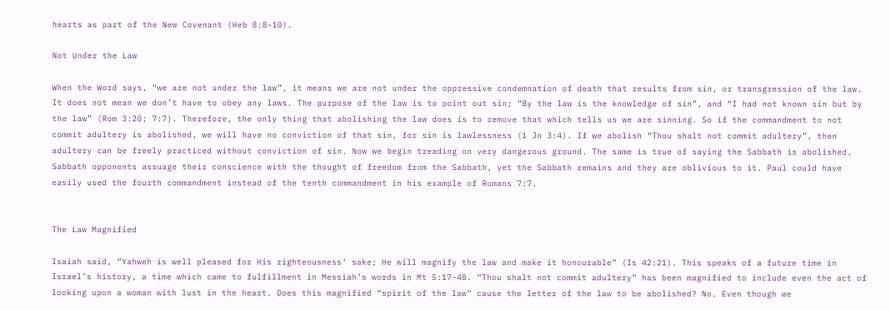hearts as part of the New Covenant (Heb 8:8-10).

Not Under the Law

When the Word says, “we are not under the law”, it means we are not under the oppressive condemnation of death that results from sin, or transgression of the law. It does not mean we don’t have to obey any laws. The purpose of the law is to point out sin; “By the law is the knowledge of sin”, and “I had not known sin but by the law” (Rom 3:20; 7:7). Therefore, the only thing that abolishing the law does is to remove that which tells us we are sinning. So if the commandment to not commit adultery is abolished, we will have no conviction of that sin, for sin is lawlessness (1 Jn 3:4). If we abolish “Thou shalt not commit adultery”, then adultery can be freely practiced without conviction of sin. Now we begin treading on very dangerous ground. The same is true of saying the Sabbath is abolished. Sabbath opponents assuage their conscience with the thought of freedom from the Sabbath, yet the Sabbath remains and they are oblivious to it. Paul could have easily used the fourth commandment instead of the tenth commandment in his example of Romans 7:7.


The Law Magnified

Isaiah said, “Yahweh is well pleased for His righteousness’ sake; He will magnify the law and make it honourable” (Is 42:21). This speaks of a future time in Israel’s history, a time which came to fulfillment in Messiah’s words in Mt 5:17-48. “Thou shalt not commit adultery” has been magnified to include even the act of looking upon a woman with lust in the heart. Does this magnified “spirit of the law” cause the letter of the law to be abolished? No. Even though we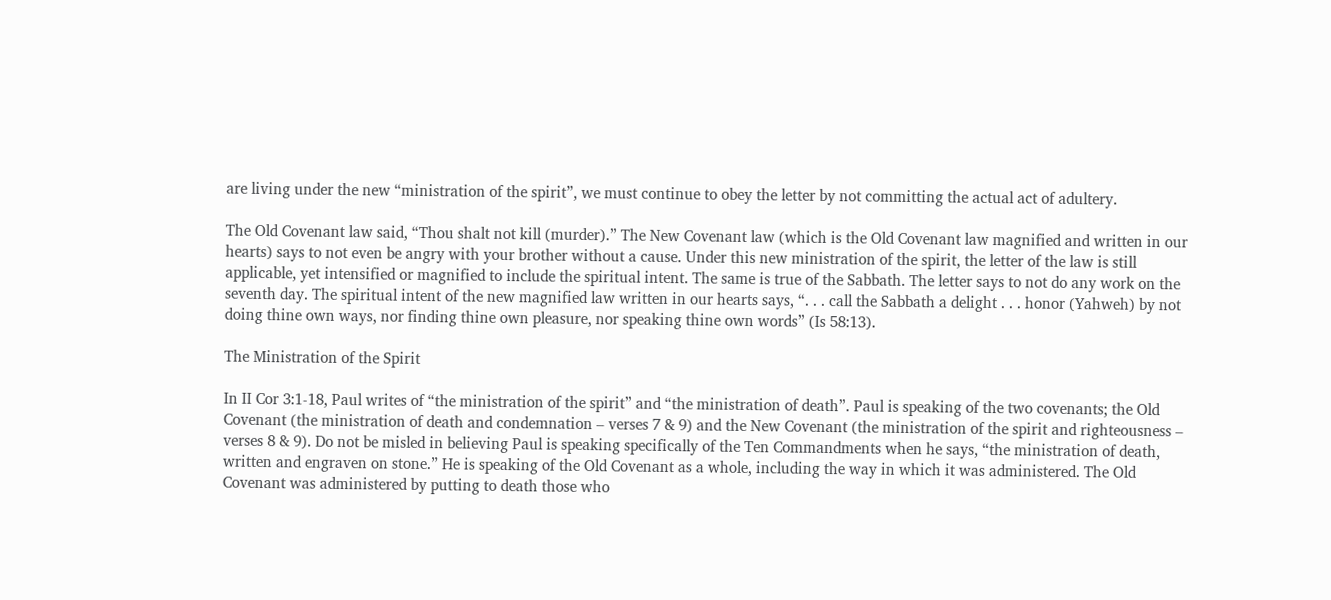are living under the new “ministration of the spirit”, we must continue to obey the letter by not committing the actual act of adultery.

The Old Covenant law said, “Thou shalt not kill (murder).” The New Covenant law (which is the Old Covenant law magnified and written in our hearts) says to not even be angry with your brother without a cause. Under this new ministration of the spirit, the letter of the law is still applicable, yet intensified or magnified to include the spiritual intent. The same is true of the Sabbath. The letter says to not do any work on the seventh day. The spiritual intent of the new magnified law written in our hearts says, “. . . call the Sabbath a delight . . . honor (Yahweh) by not doing thine own ways, nor finding thine own pleasure, nor speaking thine own words” (Is 58:13).

The Ministration of the Spirit

In II Cor 3:1-18, Paul writes of “the ministration of the spirit” and “the ministration of death”. Paul is speaking of the two covenants; the Old Covenant (the ministration of death and condemnation – verses 7 & 9) and the New Covenant (the ministration of the spirit and righteousness – verses 8 & 9). Do not be misled in believing Paul is speaking specifically of the Ten Commandments when he says, “the ministration of death, written and engraven on stone.” He is speaking of the Old Covenant as a whole, including the way in which it was administered. The Old Covenant was administered by putting to death those who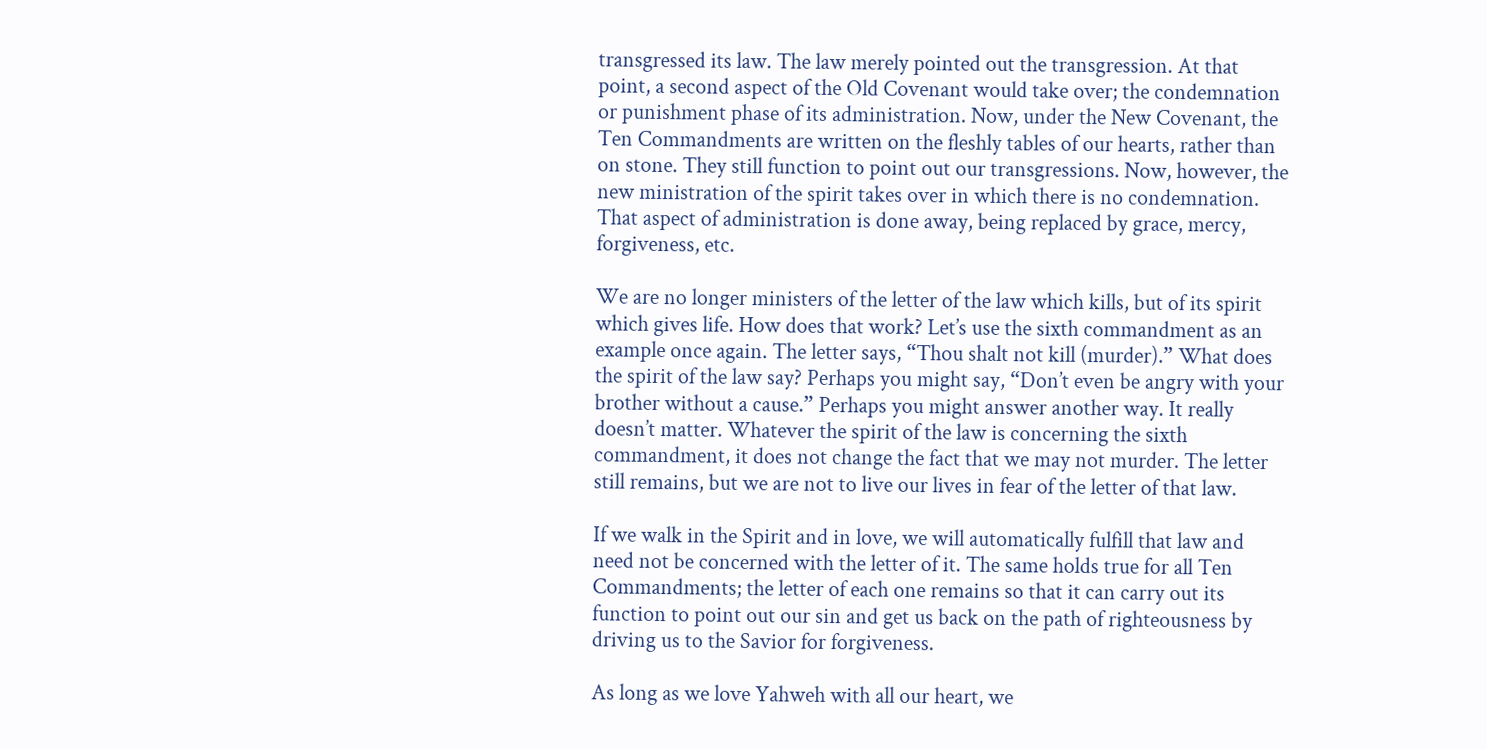transgressed its law. The law merely pointed out the transgression. At that point, a second aspect of the Old Covenant would take over; the condemnation or punishment phase of its administration. Now, under the New Covenant, the Ten Commandments are written on the fleshly tables of our hearts, rather than on stone. They still function to point out our transgressions. Now, however, the new ministration of the spirit takes over in which there is no condemnation. That aspect of administration is done away, being replaced by grace, mercy, forgiveness, etc.

We are no longer ministers of the letter of the law which kills, but of its spirit which gives life. How does that work? Let’s use the sixth commandment as an example once again. The letter says, “Thou shalt not kill (murder).” What does the spirit of the law say? Perhaps you might say, “Don’t even be angry with your brother without a cause.” Perhaps you might answer another way. It really doesn’t matter. Whatever the spirit of the law is concerning the sixth commandment, it does not change the fact that we may not murder. The letter still remains, but we are not to live our lives in fear of the letter of that law.

If we walk in the Spirit and in love, we will automatically fulfill that law and need not be concerned with the letter of it. The same holds true for all Ten Commandments; the letter of each one remains so that it can carry out its function to point out our sin and get us back on the path of righteousness by driving us to the Savior for forgiveness.

As long as we love Yahweh with all our heart, we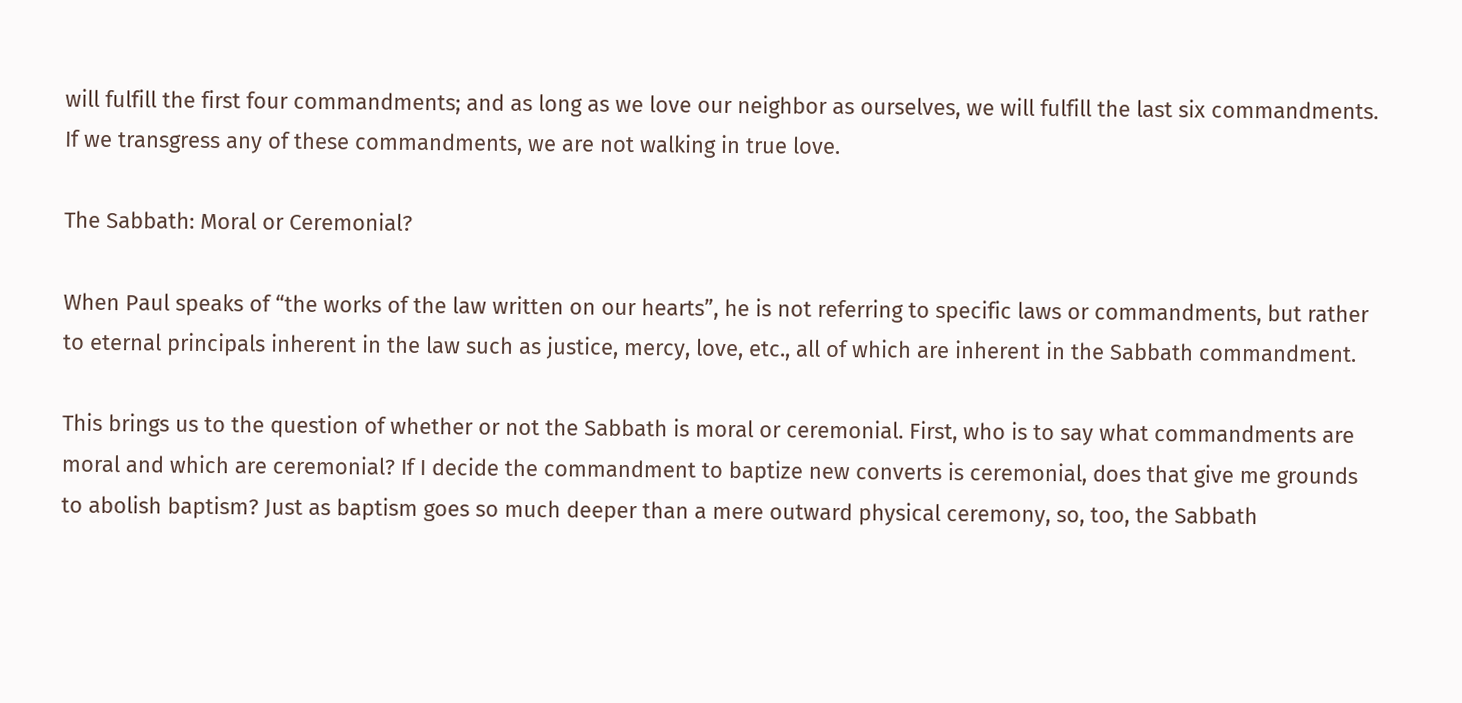will fulfill the first four commandments; and as long as we love our neighbor as ourselves, we will fulfill the last six commandments. If we transgress any of these commandments, we are not walking in true love.

The Sabbath: Moral or Ceremonial?

When Paul speaks of “the works of the law written on our hearts”, he is not referring to specific laws or commandments, but rather to eternal principals inherent in the law such as justice, mercy, love, etc., all of which are inherent in the Sabbath commandment.

This brings us to the question of whether or not the Sabbath is moral or ceremonial. First, who is to say what commandments are moral and which are ceremonial? If I decide the commandment to baptize new converts is ceremonial, does that give me grounds to abolish baptism? Just as baptism goes so much deeper than a mere outward physical ceremony, so, too, the Sabbath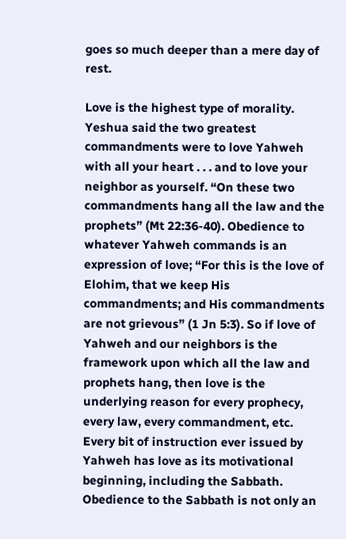goes so much deeper than a mere day of rest.

Love is the highest type of morality. Yeshua said the two greatest commandments were to love Yahweh with all your heart . . . and to love your neighbor as yourself. “On these two commandments hang all the law and the prophets” (Mt 22:36-40). Obedience to whatever Yahweh commands is an expression of love; “For this is the love of Elohim, that we keep His commandments; and His commandments are not grievous” (1 Jn 5:3). So if love of Yahweh and our neighbors is the framework upon which all the law and prophets hang, then love is the underlying reason for every prophecy, every law, every commandment, etc. Every bit of instruction ever issued by Yahweh has love as its motivational beginning, including the Sabbath. Obedience to the Sabbath is not only an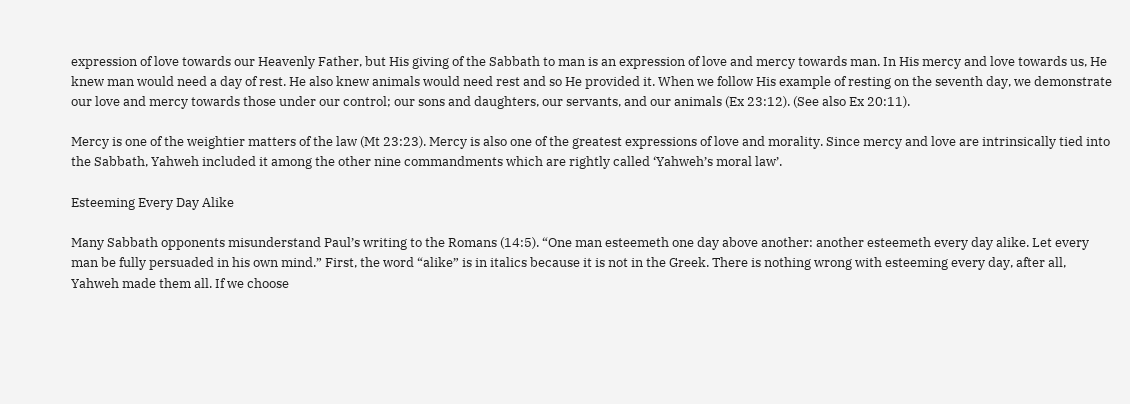expression of love towards our Heavenly Father, but His giving of the Sabbath to man is an expression of love and mercy towards man. In His mercy and love towards us, He knew man would need a day of rest. He also knew animals would need rest and so He provided it. When we follow His example of resting on the seventh day, we demonstrate our love and mercy towards those under our control; our sons and daughters, our servants, and our animals (Ex 23:12). (See also Ex 20:11).

Mercy is one of the weightier matters of the law (Mt 23:23). Mercy is also one of the greatest expressions of love and morality. Since mercy and love are intrinsically tied into the Sabbath, Yahweh included it among the other nine commandments which are rightly called ‘Yahweh’s moral law’.

Esteeming Every Day Alike

Many Sabbath opponents misunderstand Paul’s writing to the Romans (14:5). “One man esteemeth one day above another: another esteemeth every day alike. Let every man be fully persuaded in his own mind.” First, the word “alike” is in italics because it is not in the Greek. There is nothing wrong with esteeming every day, after all, Yahweh made them all. If we choose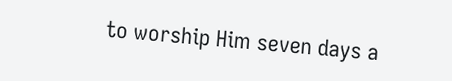to worship Him seven days a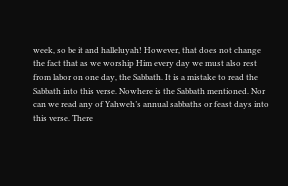week, so be it and halleluyah! However, that does not change the fact that as we worship Him every day we must also rest from labor on one day, the Sabbath. It is a mistake to read the Sabbath into this verse. Nowhere is the Sabbath mentioned. Nor can we read any of Yahweh’s annual sabbaths or feast days into this verse. There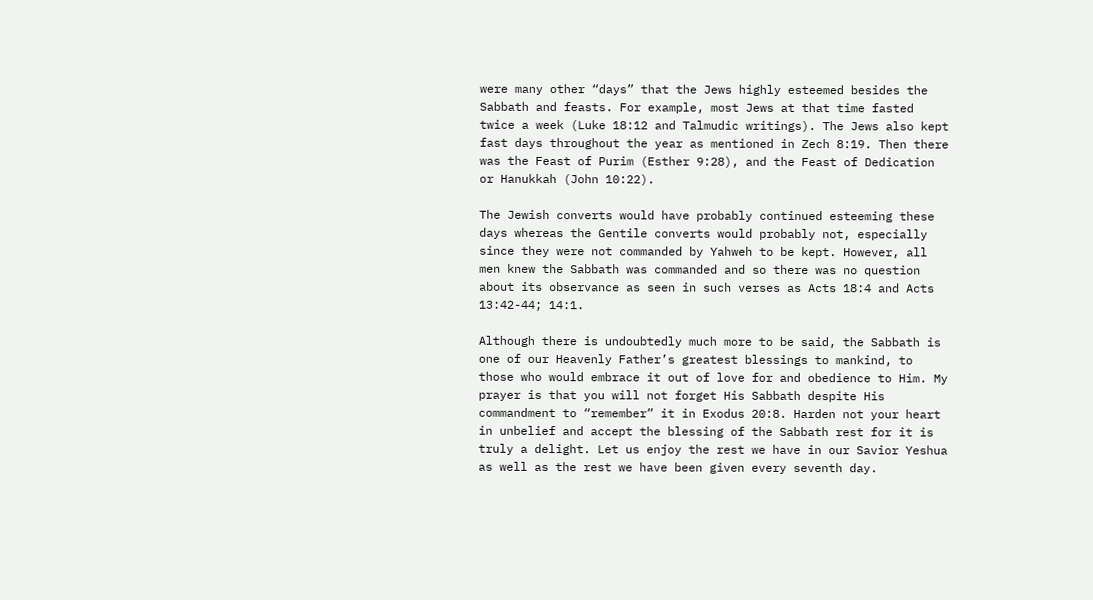were many other “days” that the Jews highly esteemed besides the Sabbath and feasts. For example, most Jews at that time fasted twice a week (Luke 18:12 and Talmudic writings). The Jews also kept fast days throughout the year as mentioned in Zech 8:19. Then there was the Feast of Purim (Esther 9:28), and the Feast of Dedication or Hanukkah (John 10:22).

The Jewish converts would have probably continued esteeming these days whereas the Gentile converts would probably not, especially since they were not commanded by Yahweh to be kept. However, all men knew the Sabbath was commanded and so there was no question about its observance as seen in such verses as Acts 18:4 and Acts 13:42-44; 14:1.

Although there is undoubtedly much more to be said, the Sabbath is one of our Heavenly Father’s greatest blessings to mankind, to those who would embrace it out of love for and obedience to Him. My prayer is that you will not forget His Sabbath despite His commandment to “remember” it in Exodus 20:8. Harden not your heart in unbelief and accept the blessing of the Sabbath rest for it is truly a delight. Let us enjoy the rest we have in our Savior Yeshua as well as the rest we have been given every seventh day.